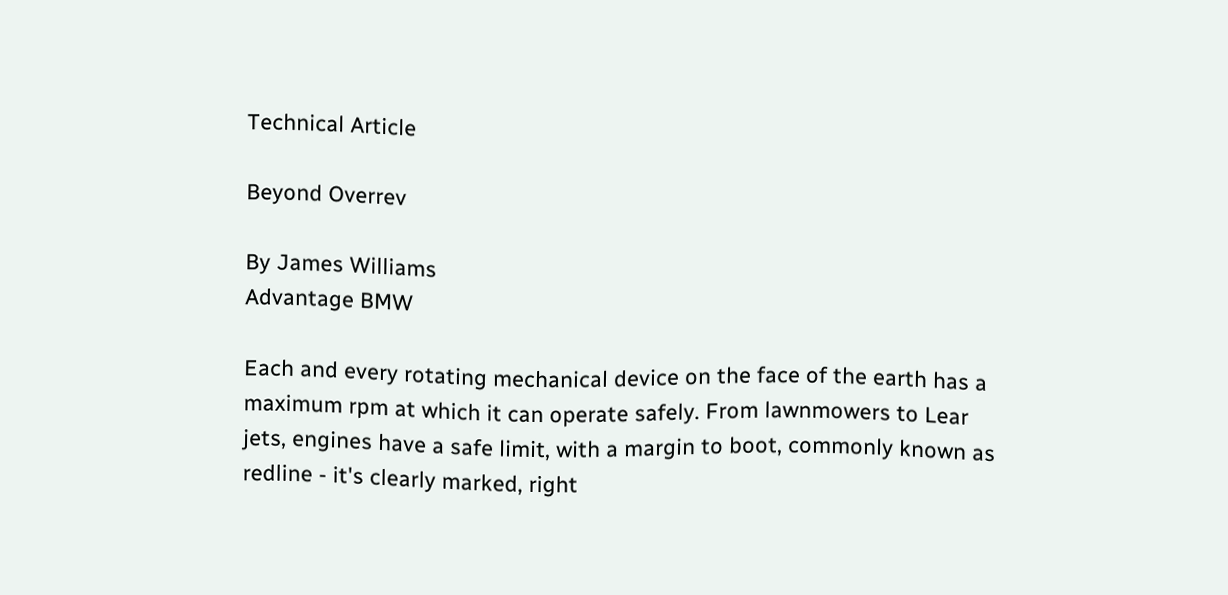Technical Article

Beyond Overrev

By James Williams
Advantage BMW

Each and every rotating mechanical device on the face of the earth has a maximum rpm at which it can operate safely. From lawnmowers to Lear jets, engines have a safe limit, with a margin to boot, commonly known as redline - it's clearly marked, right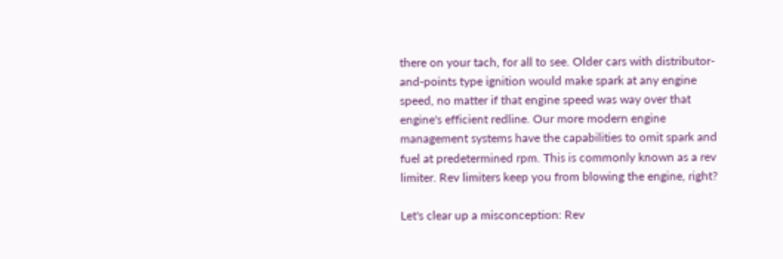there on your tach, for all to see. Older cars with distributor-and-points type ignition would make spark at any engine speed, no matter if that engine speed was way over that engine's efficient redline. Our more modern engine management systems have the capabilities to omit spark and fuel at predetermined rpm. This is commonly known as a rev limiter. Rev limiters keep you from blowing the engine, right?

Let's clear up a misconception: Rev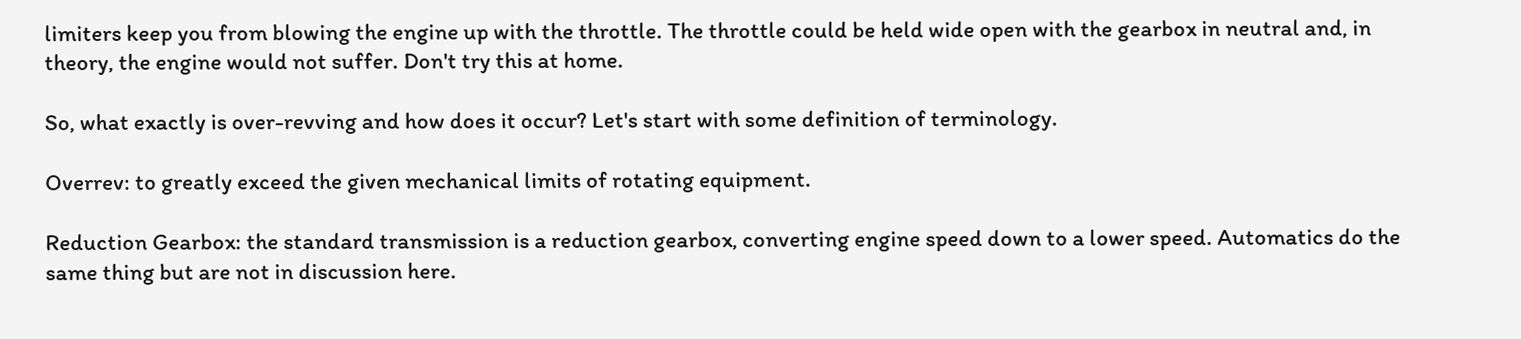limiters keep you from blowing the engine up with the throttle. The throttle could be held wide open with the gearbox in neutral and, in theory, the engine would not suffer. Don't try this at home.

So, what exactly is over-revving and how does it occur? Let's start with some definition of terminology.

Overrev: to greatly exceed the given mechanical limits of rotating equipment.

Reduction Gearbox: the standard transmission is a reduction gearbox, converting engine speed down to a lower speed. Automatics do the same thing but are not in discussion here.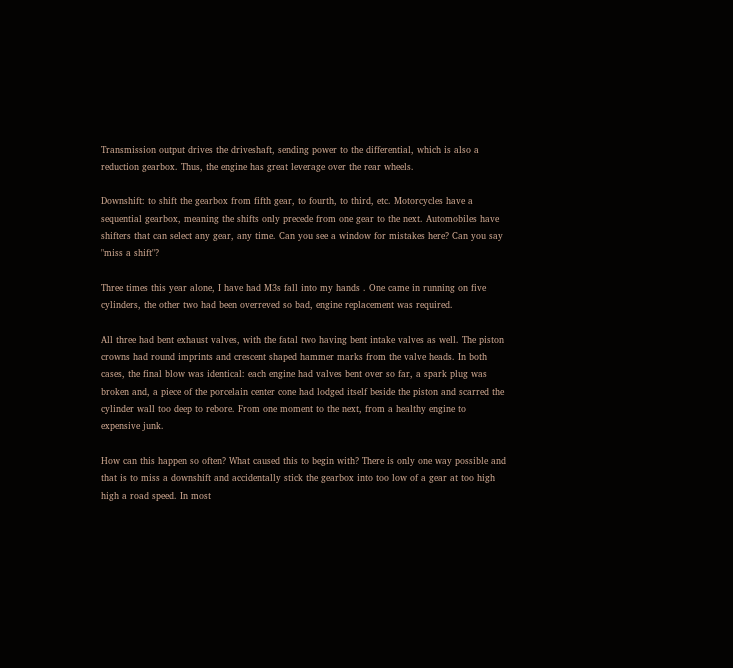Transmission output drives the driveshaft, sending power to the differential, which is also a reduction gearbox. Thus, the engine has great leverage over the rear wheels.

Downshift: to shift the gearbox from fifth gear, to fourth, to third, etc. Motorcycles have a sequential gearbox, meaning the shifts only precede from one gear to the next. Automobiles have shifters that can select any gear, any time. Can you see a window for mistakes here? Can you say "miss a shift"?

Three times this year alone, I have had M3s fall into my hands . One came in running on five cylinders, the other two had been overreved so bad, engine replacement was required.

All three had bent exhaust valves, with the fatal two having bent intake valves as well. The piston crowns had round imprints and crescent shaped hammer marks from the valve heads. In both cases, the final blow was identical: each engine had valves bent over so far, a spark plug was broken and, a piece of the porcelain center cone had lodged itself beside the piston and scarred the cylinder wall too deep to rebore. From one moment to the next, from a healthy engine to expensive junk.

How can this happen so often? What caused this to begin with? There is only one way possible and that is to miss a downshift and accidentally stick the gearbox into too low of a gear at too high high a road speed. In most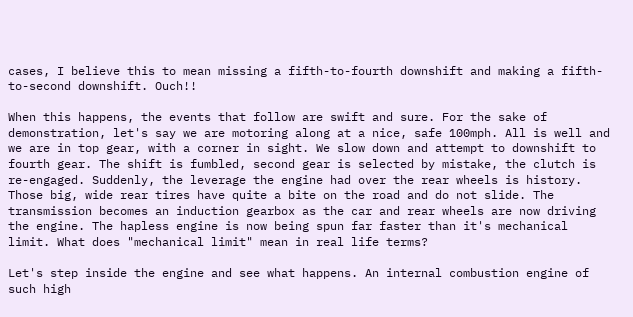cases, I believe this to mean missing a fifth-to-fourth downshift and making a fifth-to-second downshift. Ouch!!

When this happens, the events that follow are swift and sure. For the sake of demonstration, let's say we are motoring along at a nice, safe 100mph. All is well and we are in top gear, with a corner in sight. We slow down and attempt to downshift to fourth gear. The shift is fumbled, second gear is selected by mistake, the clutch is re-engaged. Suddenly, the leverage the engine had over the rear wheels is history. Those big, wide rear tires have quite a bite on the road and do not slide. The transmission becomes an induction gearbox as the car and rear wheels are now driving the engine. The hapless engine is now being spun far faster than it's mechanical limit. What does "mechanical limit" mean in real life terms?

Let's step inside the engine and see what happens. An internal combustion engine of such high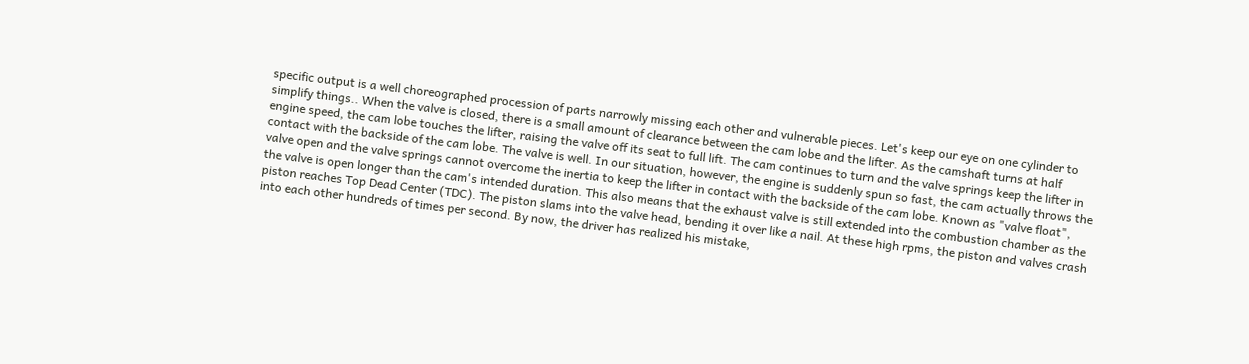specific output is a well choreographed procession of parts narrowly missing each other and vulnerable pieces. Let's keep our eye on one cylinder to simplify things.. When the valve is closed, there is a small amount of clearance between the cam lobe and the lifter. As the camshaft turns at half engine speed, the cam lobe touches the lifter, raising the valve off its seat to full lift. The cam continues to turn and the valve springs keep the lifter in contact with the backside of the cam lobe. The valve is well. In our situation, however, the engine is suddenly spun so fast, the cam actually throws the valve open and the valve springs cannot overcome the inertia to keep the lifter in contact with the backside of the cam lobe. Known as "valve float", the valve is open longer than the cam's intended duration. This also means that the exhaust valve is still extended into the combustion chamber as the piston reaches Top Dead Center (TDC). The piston slams into the valve head, bending it over like a nail. At these high rpms, the piston and valves crash into each other hundreds of times per second. By now, the driver has realized his mistake,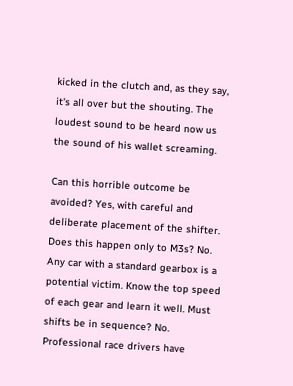kicked in the clutch and, as they say, it's all over but the shouting. The loudest sound to be heard now us the sound of his wallet screaming.

Can this horrible outcome be avoided? Yes, with careful and deliberate placement of the shifter. Does this happen only to M3s? No. Any car with a standard gearbox is a potential victim. Know the top speed of each gear and learn it well. Must shifts be in sequence? No. Professional race drivers have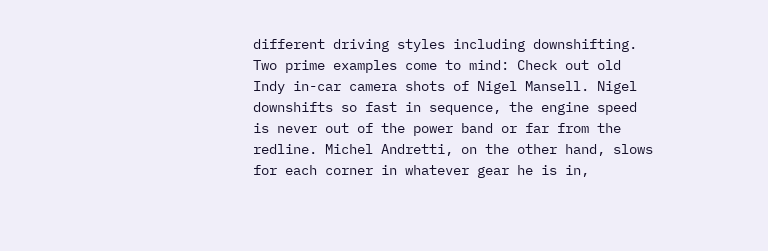different driving styles including downshifting. Two prime examples come to mind: Check out old Indy in-car camera shots of Nigel Mansell. Nigel downshifts so fast in sequence, the engine speed is never out of the power band or far from the redline. Michel Andretti, on the other hand, slows for each corner in whatever gear he is in,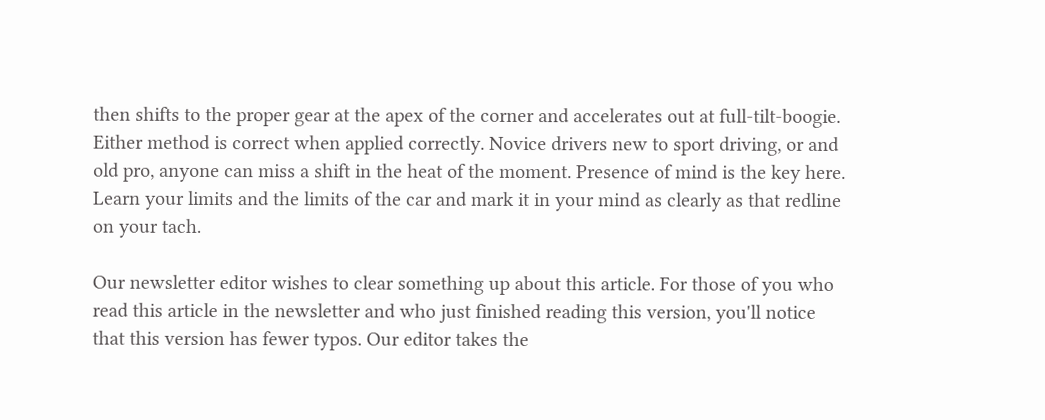then shifts to the proper gear at the apex of the corner and accelerates out at full-tilt-boogie. Either method is correct when applied correctly. Novice drivers new to sport driving, or and old pro, anyone can miss a shift in the heat of the moment. Presence of mind is the key here. Learn your limits and the limits of the car and mark it in your mind as clearly as that redline on your tach.

Our newsletter editor wishes to clear something up about this article. For those of you who read this article in the newsletter and who just finished reading this version, you'll notice that this version has fewer typos. Our editor takes the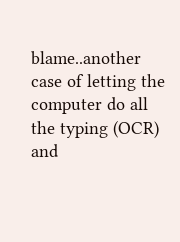blame..another case of letting the computer do all the typing (OCR) and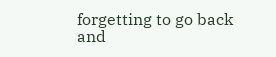forgetting to go back and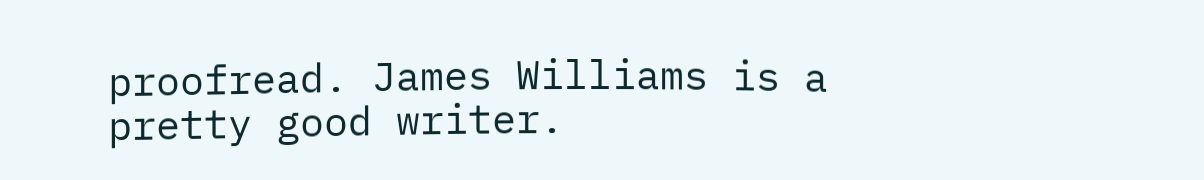proofread. James Williams is a pretty good writer.